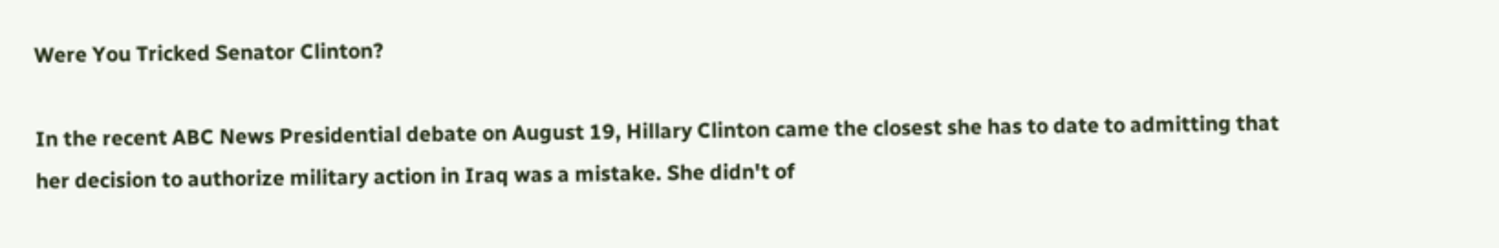Were You Tricked Senator Clinton?

In the recent ABC News Presidential debate on August 19, Hillary Clinton came the closest she has to date to admitting that her decision to authorize military action in Iraq was a mistake. She didn't of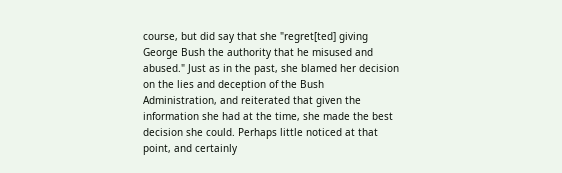course, but did say that she "regret[ted] giving George Bush the authority that he misused and abused." Just as in the past, she blamed her decision on the lies and deception of the Bush Administration, and reiterated that given the information she had at the time, she made the best decision she could. Perhaps little noticed at that point, and certainly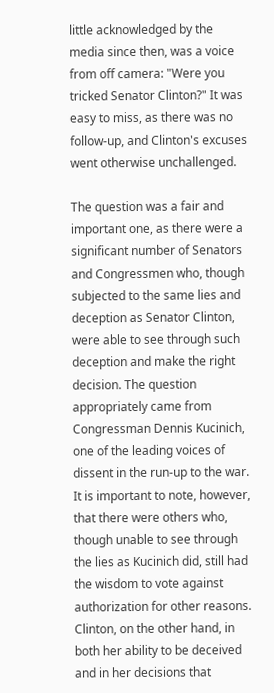little acknowledged by the media since then, was a voice from off camera: "Were you tricked Senator Clinton?" It was easy to miss, as there was no follow-up, and Clinton's excuses went otherwise unchallenged.

The question was a fair and important one, as there were a significant number of Senators and Congressmen who, though subjected to the same lies and deception as Senator Clinton, were able to see through such deception and make the right decision. The question appropriately came from Congressman Dennis Kucinich, one of the leading voices of dissent in the run-up to the war. It is important to note, however, that there were others who, though unable to see through the lies as Kucinich did, still had the wisdom to vote against authorization for other reasons. Clinton, on the other hand, in both her ability to be deceived and in her decisions that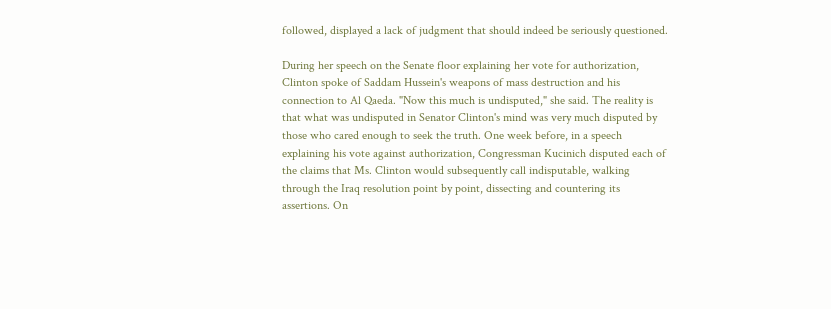followed, displayed a lack of judgment that should indeed be seriously questioned.

During her speech on the Senate floor explaining her vote for authorization, Clinton spoke of Saddam Hussein's weapons of mass destruction and his connection to Al Qaeda. "Now this much is undisputed," she said. The reality is that what was undisputed in Senator Clinton's mind was very much disputed by those who cared enough to seek the truth. One week before, in a speech explaining his vote against authorization, Congressman Kucinich disputed each of the claims that Ms. Clinton would subsequently call indisputable, walking through the Iraq resolution point by point, dissecting and countering its assertions. On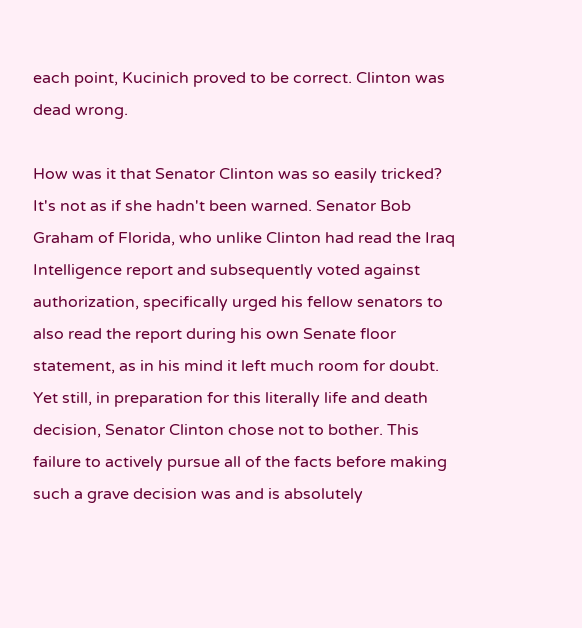each point, Kucinich proved to be correct. Clinton was dead wrong.

How was it that Senator Clinton was so easily tricked? It's not as if she hadn't been warned. Senator Bob Graham of Florida, who unlike Clinton had read the Iraq Intelligence report and subsequently voted against authorization, specifically urged his fellow senators to also read the report during his own Senate floor statement, as in his mind it left much room for doubt. Yet still, in preparation for this literally life and death decision, Senator Clinton chose not to bother. This failure to actively pursue all of the facts before making such a grave decision was and is absolutely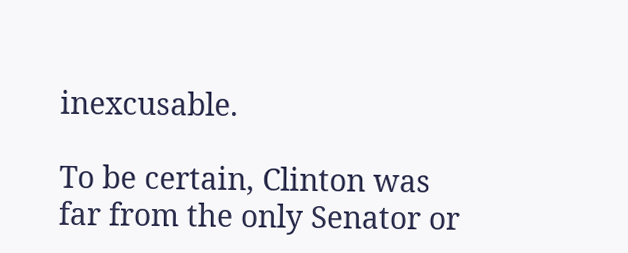inexcusable.

To be certain, Clinton was far from the only Senator or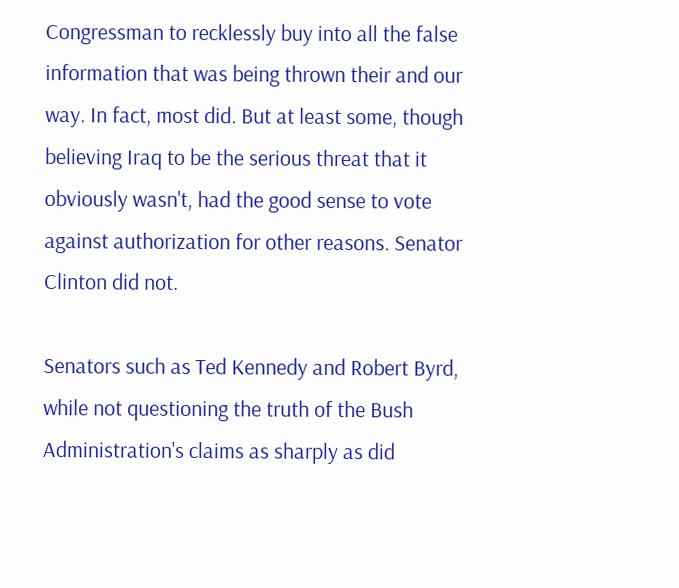Congressman to recklessly buy into all the false information that was being thrown their and our way. In fact, most did. But at least some, though believing Iraq to be the serious threat that it obviously wasn't, had the good sense to vote against authorization for other reasons. Senator Clinton did not.

Senators such as Ted Kennedy and Robert Byrd, while not questioning the truth of the Bush Administration's claims as sharply as did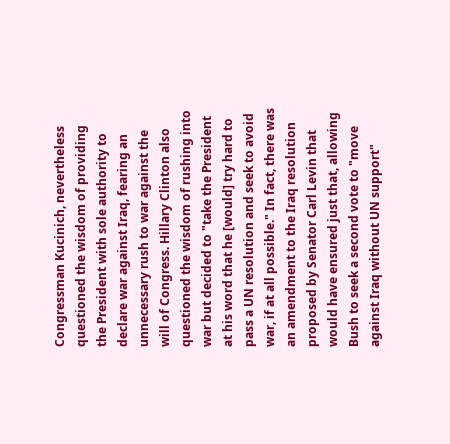Congressman Kucinich, nevertheless questioned the wisdom of providing the President with sole authority to declare war against Iraq, fearing an unnecessary rush to war against the will of Congress. Hillary Clinton also questioned the wisdom of rushing into war but decided to "take the President at his word that he [would] try hard to pass a UN resolution and seek to avoid war, if at all possible." In fact, there was an amendment to the Iraq resolution proposed by Senator Carl Levin that would have ensured just that, allowing Bush to seek a second vote to "move against Iraq without UN support"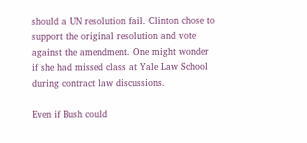should a UN resolution fail. Clinton chose to support the original resolution and vote against the amendment. One might wonder if she had missed class at Yale Law School during contract law discussions.

Even if Bush could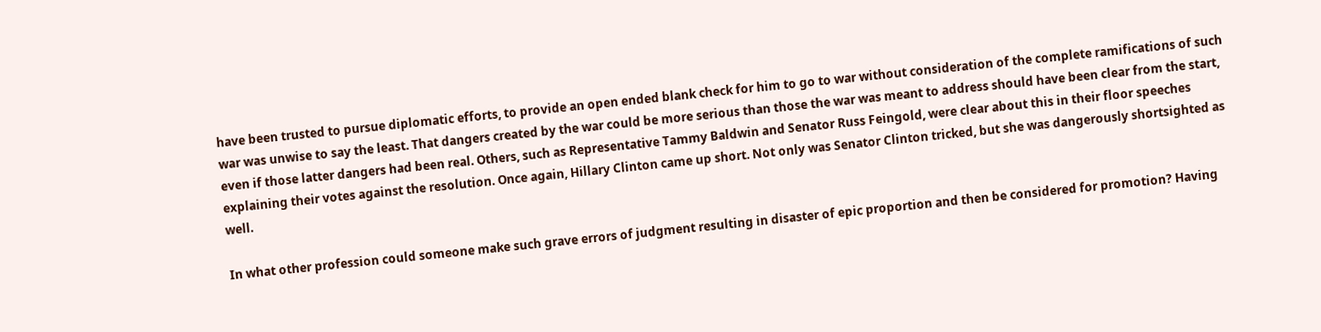have been trusted to pursue diplomatic efforts, to provide an open ended blank check for him to go to war without consideration of the complete ramifications of such war was unwise to say the least. That dangers created by the war could be more serious than those the war was meant to address should have been clear from the start, even if those latter dangers had been real. Others, such as Representative Tammy Baldwin and Senator Russ Feingold, were clear about this in their floor speeches explaining their votes against the resolution. Once again, Hillary Clinton came up short. Not only was Senator Clinton tricked, but she was dangerously shortsighted as well.

In what other profession could someone make such grave errors of judgment resulting in disaster of epic proportion and then be considered for promotion? Having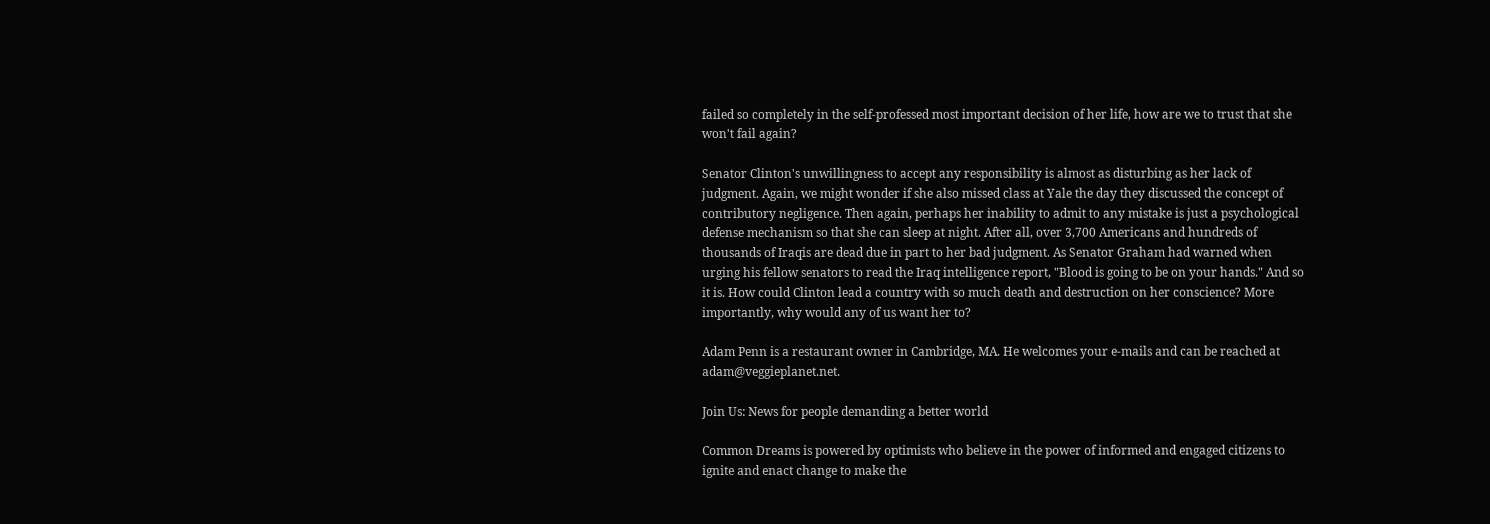failed so completely in the self-professed most important decision of her life, how are we to trust that she won't fail again?

Senator Clinton's unwillingness to accept any responsibility is almost as disturbing as her lack of judgment. Again, we might wonder if she also missed class at Yale the day they discussed the concept of contributory negligence. Then again, perhaps her inability to admit to any mistake is just a psychological defense mechanism so that she can sleep at night. After all, over 3,700 Americans and hundreds of thousands of Iraqis are dead due in part to her bad judgment. As Senator Graham had warned when urging his fellow senators to read the Iraq intelligence report, "Blood is going to be on your hands." And so it is. How could Clinton lead a country with so much death and destruction on her conscience? More importantly, why would any of us want her to?

Adam Penn is a restaurant owner in Cambridge, MA. He welcomes your e-mails and can be reached at adam@veggieplanet.net.

Join Us: News for people demanding a better world

Common Dreams is powered by optimists who believe in the power of informed and engaged citizens to ignite and enact change to make the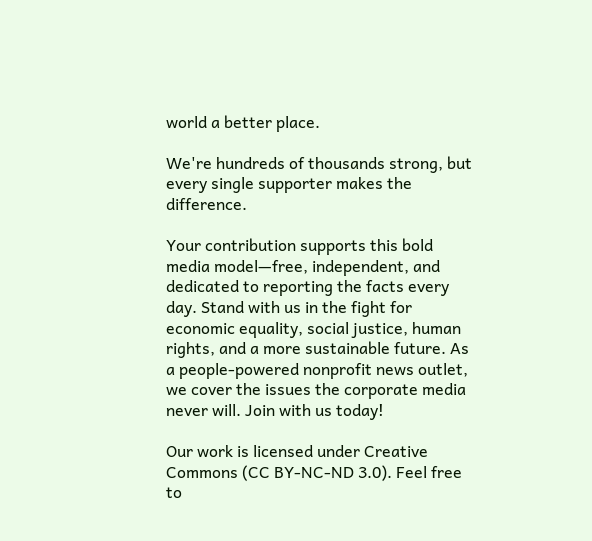world a better place.

We're hundreds of thousands strong, but every single supporter makes the difference.

Your contribution supports this bold media model—free, independent, and dedicated to reporting the facts every day. Stand with us in the fight for economic equality, social justice, human rights, and a more sustainable future. As a people-powered nonprofit news outlet, we cover the issues the corporate media never will. Join with us today!

Our work is licensed under Creative Commons (CC BY-NC-ND 3.0). Feel free to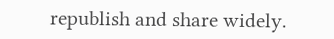republish and share widely.